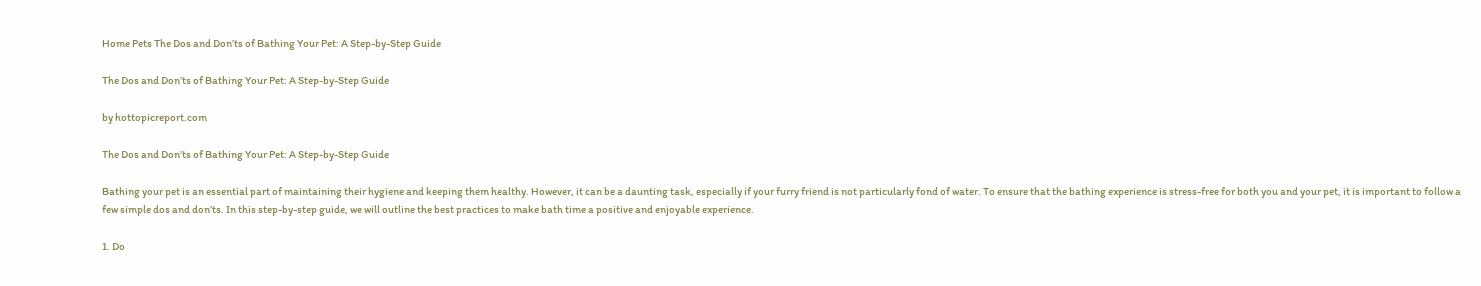Home Pets The Dos and Don’ts of Bathing Your Pet: A Step-by-Step Guide

The Dos and Don’ts of Bathing Your Pet: A Step-by-Step Guide

by hottopicreport.com

The Dos and Don’ts of Bathing Your Pet: A Step-by-Step Guide

Bathing your pet is an essential part of maintaining their hygiene and keeping them healthy. However, it can be a daunting task, especially if your furry friend is not particularly fond of water. To ensure that the bathing experience is stress-free for both you and your pet, it is important to follow a few simple dos and don’ts. In this step-by-step guide, we will outline the best practices to make bath time a positive and enjoyable experience.

1. Do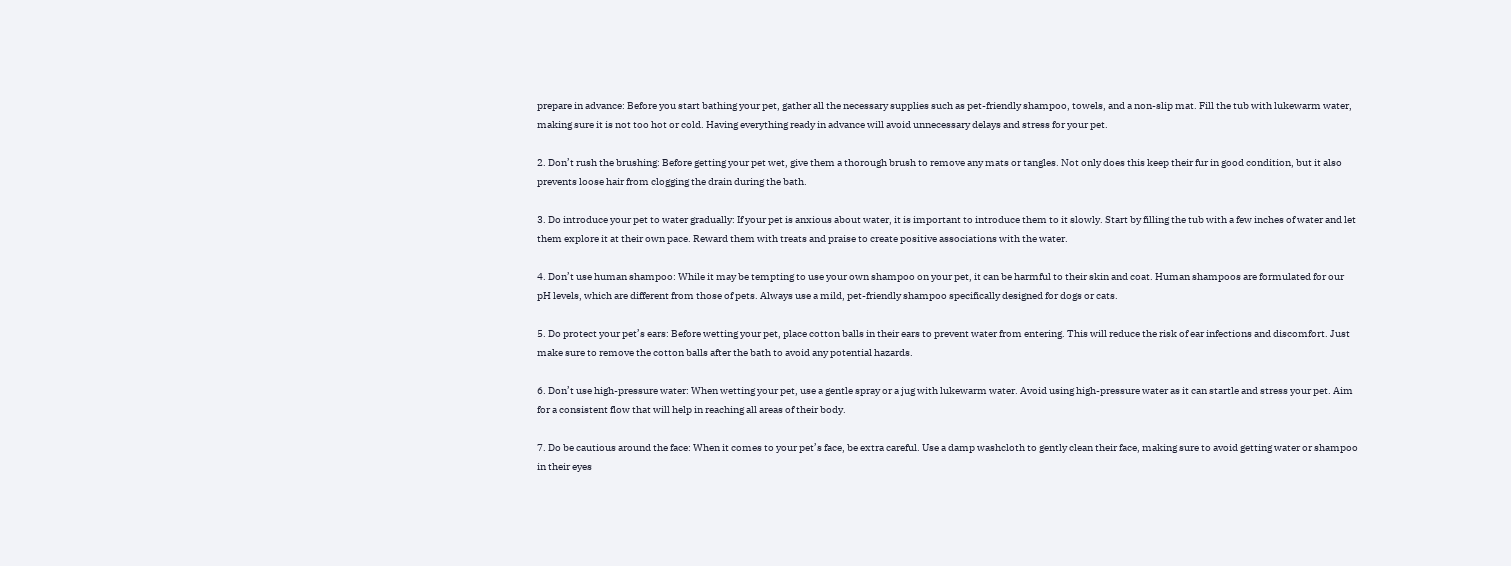prepare in advance: Before you start bathing your pet, gather all the necessary supplies such as pet-friendly shampoo, towels, and a non-slip mat. Fill the tub with lukewarm water, making sure it is not too hot or cold. Having everything ready in advance will avoid unnecessary delays and stress for your pet.

2. Don’t rush the brushing: Before getting your pet wet, give them a thorough brush to remove any mats or tangles. Not only does this keep their fur in good condition, but it also prevents loose hair from clogging the drain during the bath.

3. Do introduce your pet to water gradually: If your pet is anxious about water, it is important to introduce them to it slowly. Start by filling the tub with a few inches of water and let them explore it at their own pace. Reward them with treats and praise to create positive associations with the water.

4. Don’t use human shampoo: While it may be tempting to use your own shampoo on your pet, it can be harmful to their skin and coat. Human shampoos are formulated for our pH levels, which are different from those of pets. Always use a mild, pet-friendly shampoo specifically designed for dogs or cats.

5. Do protect your pet’s ears: Before wetting your pet, place cotton balls in their ears to prevent water from entering. This will reduce the risk of ear infections and discomfort. Just make sure to remove the cotton balls after the bath to avoid any potential hazards.

6. Don’t use high-pressure water: When wetting your pet, use a gentle spray or a jug with lukewarm water. Avoid using high-pressure water as it can startle and stress your pet. Aim for a consistent flow that will help in reaching all areas of their body.

7. Do be cautious around the face: When it comes to your pet’s face, be extra careful. Use a damp washcloth to gently clean their face, making sure to avoid getting water or shampoo in their eyes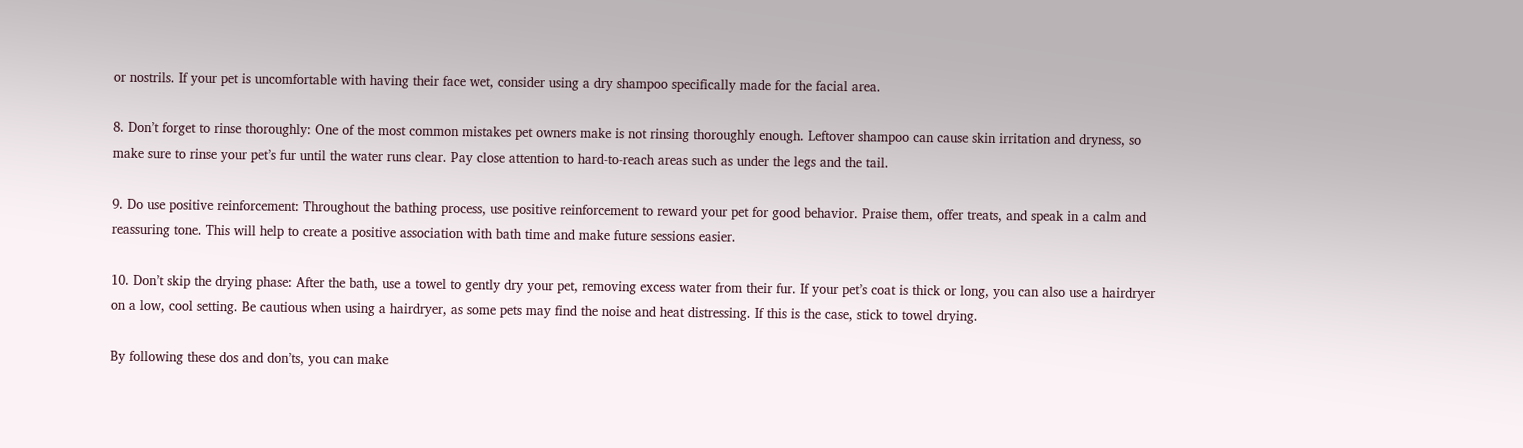or nostrils. If your pet is uncomfortable with having their face wet, consider using a dry shampoo specifically made for the facial area.

8. Don’t forget to rinse thoroughly: One of the most common mistakes pet owners make is not rinsing thoroughly enough. Leftover shampoo can cause skin irritation and dryness, so make sure to rinse your pet’s fur until the water runs clear. Pay close attention to hard-to-reach areas such as under the legs and the tail.

9. Do use positive reinforcement: Throughout the bathing process, use positive reinforcement to reward your pet for good behavior. Praise them, offer treats, and speak in a calm and reassuring tone. This will help to create a positive association with bath time and make future sessions easier.

10. Don’t skip the drying phase: After the bath, use a towel to gently dry your pet, removing excess water from their fur. If your pet’s coat is thick or long, you can also use a hairdryer on a low, cool setting. Be cautious when using a hairdryer, as some pets may find the noise and heat distressing. If this is the case, stick to towel drying.

By following these dos and don’ts, you can make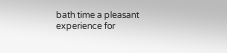bath time a pleasant experience for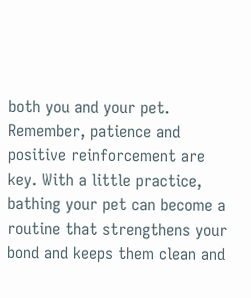both you and your pet. Remember, patience and positive reinforcement are key. With a little practice, bathing your pet can become a routine that strengthens your bond and keeps them clean and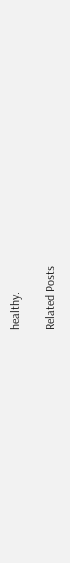healthy.

Related Posts